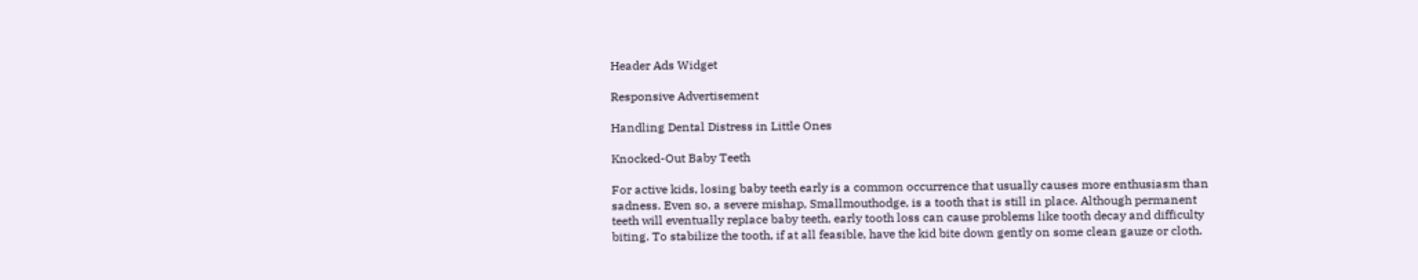Header Ads Widget

Responsive Advertisement

Handling Dental Distress in Little Ones

Knocked-Out Baby Teeth

For active kids, losing baby teeth early is a common occurrence that usually causes more enthusiasm than sadness. Even so, a severe mishap, Smallmouthodge, is a tooth that is still in place. Although permanent teeth will eventually replace baby teeth, early tooth loss can cause problems like tooth decay and difficulty biting. To stabilize the tooth, if at all feasible, have the kid bite down gently on some clean gauze or cloth.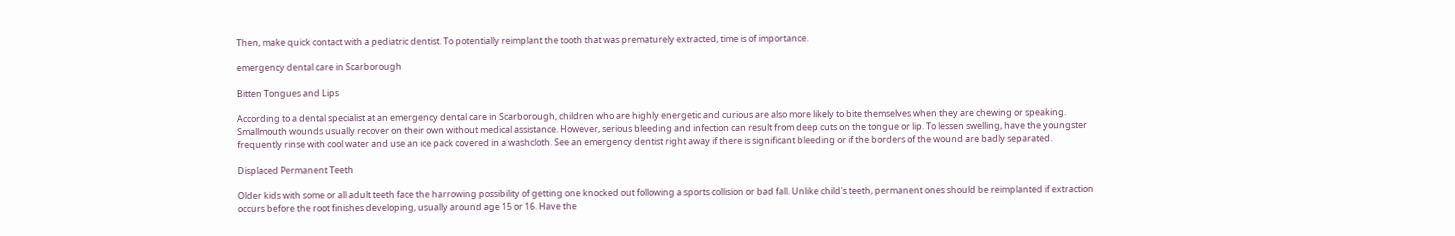Then, make quick contact with a pediatric dentist. To potentially reimplant the tooth that was prematurely extracted, time is of importance.

emergency dental care in Scarborough

Bitten Tongues and Lips

According to a dental specialist at an emergency dental care in Scarborough, children who are highly energetic and curious are also more likely to bite themselves when they are chewing or speaking. Smallmouth wounds usually recover on their own without medical assistance. However, serious bleeding and infection can result from deep cuts on the tongue or lip. To lessen swelling, have the youngster frequently rinse with cool water and use an ice pack covered in a washcloth. See an emergency dentist right away if there is significant bleeding or if the borders of the wound are badly separated.

Displaced Permanent Teeth

Older kids with some or all adult teeth face the harrowing possibility of getting one knocked out following a sports collision or bad fall. Unlike child's teeth, permanent ones should be reimplanted if extraction occurs before the root finishes developing, usually around age 15 or 16. Have the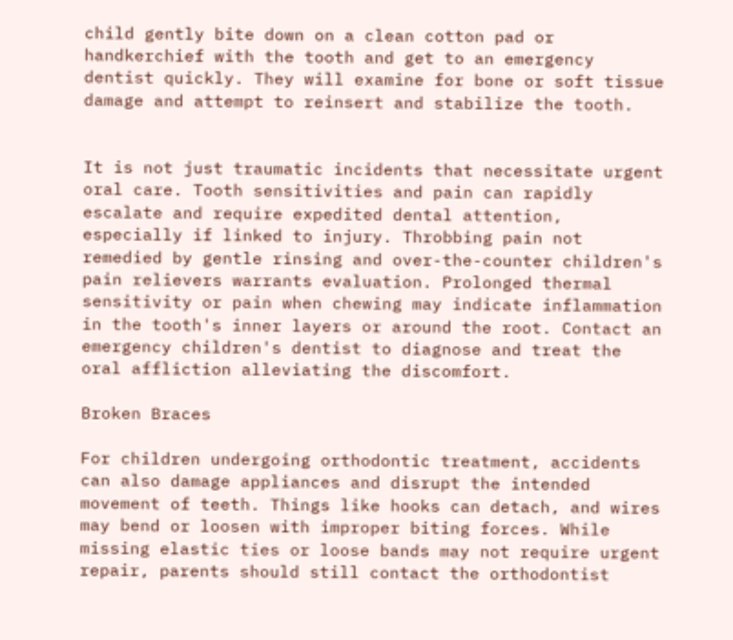child gently bite down on a clean cotton pad or handkerchief with the tooth and get to an emergency dentist quickly. They will examine for bone or soft tissue damage and attempt to reinsert and stabilize the tooth.


It is not just traumatic incidents that necessitate urgent oral care. Tooth sensitivities and pain can rapidly escalate and require expedited dental attention, especially if linked to injury. Throbbing pain not remedied by gentle rinsing and over-the-counter children's pain relievers warrants evaluation. Prolonged thermal sensitivity or pain when chewing may indicate inflammation in the tooth's inner layers or around the root. Contact an emergency children's dentist to diagnose and treat the oral affliction alleviating the discomfort.

Broken Braces

For children undergoing orthodontic treatment, accidents can also damage appliances and disrupt the intended movement of teeth. Things like hooks can detach, and wires may bend or loosen with improper biting forces. While missing elastic ties or loose bands may not require urgent repair, parents should still contact the orthodontist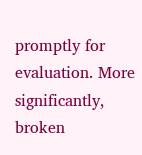promptly for evaluation. More significantly, broken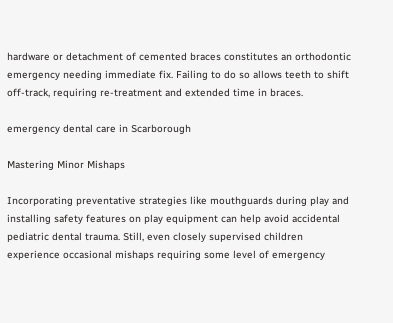hardware or detachment of cemented braces constitutes an orthodontic emergency needing immediate fix. Failing to do so allows teeth to shift off-track, requiring re-treatment and extended time in braces.

emergency dental care in Scarborough

Mastering Minor Mishaps

Incorporating preventative strategies like mouthguards during play and installing safety features on play equipment can help avoid accidental pediatric dental trauma. Still, even closely supervised children experience occasional mishaps requiring some level of emergency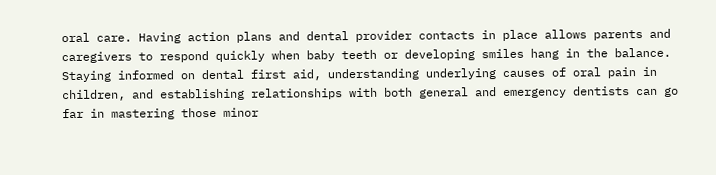oral care. Having action plans and dental provider contacts in place allows parents and caregivers to respond quickly when baby teeth or developing smiles hang in the balance. Staying informed on dental first aid, understanding underlying causes of oral pain in children, and establishing relationships with both general and emergency dentists can go far in mastering those minor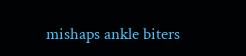mishaps ankle biters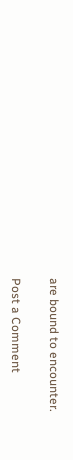are bound to encounter.

Post a Comment